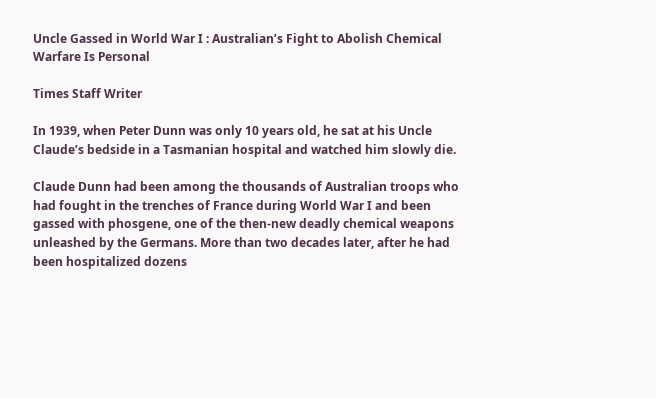Uncle Gassed in World War I : Australian’s Fight to Abolish Chemical Warfare Is Personal

Times Staff Writer

In 1939, when Peter Dunn was only 10 years old, he sat at his Uncle Claude’s bedside in a Tasmanian hospital and watched him slowly die.

Claude Dunn had been among the thousands of Australian troops who had fought in the trenches of France during World War I and been gassed with phosgene, one of the then-new deadly chemical weapons unleashed by the Germans. More than two decades later, after he had been hospitalized dozens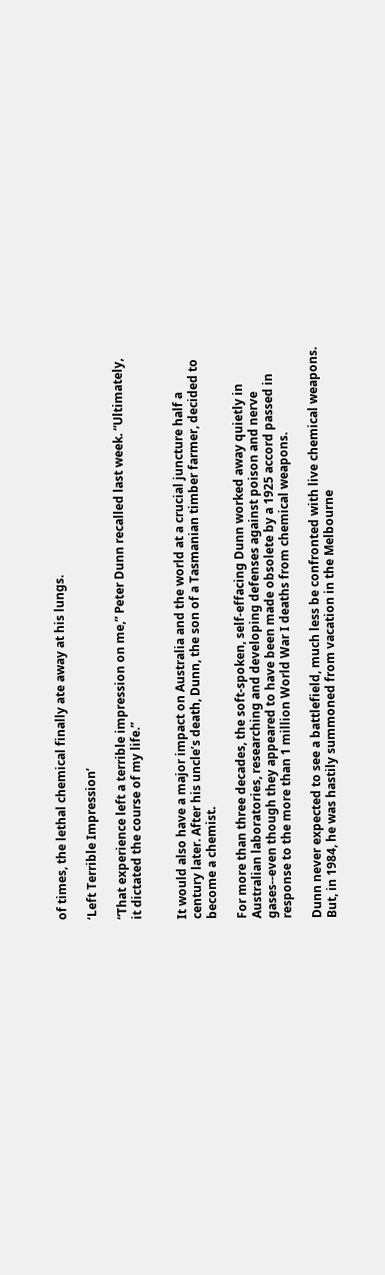of times, the lethal chemical finally ate away at his lungs.

‘Left Terrible Impression’

“That experience left a terrible impression on me,” Peter Dunn recalled last week. “Ultimately, it dictated the course of my life.”


It would also have a major impact on Australia and the world at a crucial juncture half a century later. After his uncle’s death, Dunn, the son of a Tasmanian timber farmer, decided to become a chemist.

For more than three decades, the soft-spoken, self-effacing Dunn worked away quietly in Australian laboratories, researching and developing defenses against poison and nerve gases--even though they appeared to have been made obsolete by a 1925 accord passed in response to the more than 1 million World War I deaths from chemical weapons.

Dunn never expected to see a battlefield, much less be confronted with live chemical weapons. But, in 1984, he was hastily summoned from vacation in the Melbourne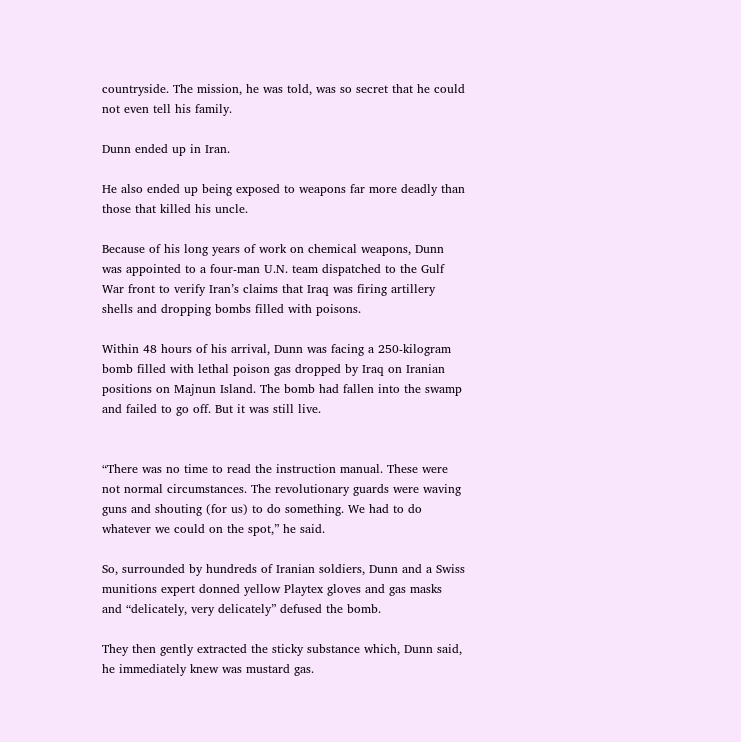countryside. The mission, he was told, was so secret that he could not even tell his family.

Dunn ended up in Iran.

He also ended up being exposed to weapons far more deadly than those that killed his uncle.

Because of his long years of work on chemical weapons, Dunn was appointed to a four-man U.N. team dispatched to the Gulf War front to verify Iran’s claims that Iraq was firing artillery shells and dropping bombs filled with poisons.

Within 48 hours of his arrival, Dunn was facing a 250-kilogram bomb filled with lethal poison gas dropped by Iraq on Iranian positions on Majnun Island. The bomb had fallen into the swamp and failed to go off. But it was still live.


“There was no time to read the instruction manual. These were not normal circumstances. The revolutionary guards were waving guns and shouting (for us) to do something. We had to do whatever we could on the spot,” he said.

So, surrounded by hundreds of Iranian soldiers, Dunn and a Swiss munitions expert donned yellow Playtex gloves and gas masks and “delicately, very delicately” defused the bomb.

They then gently extracted the sticky substance which, Dunn said, he immediately knew was mustard gas.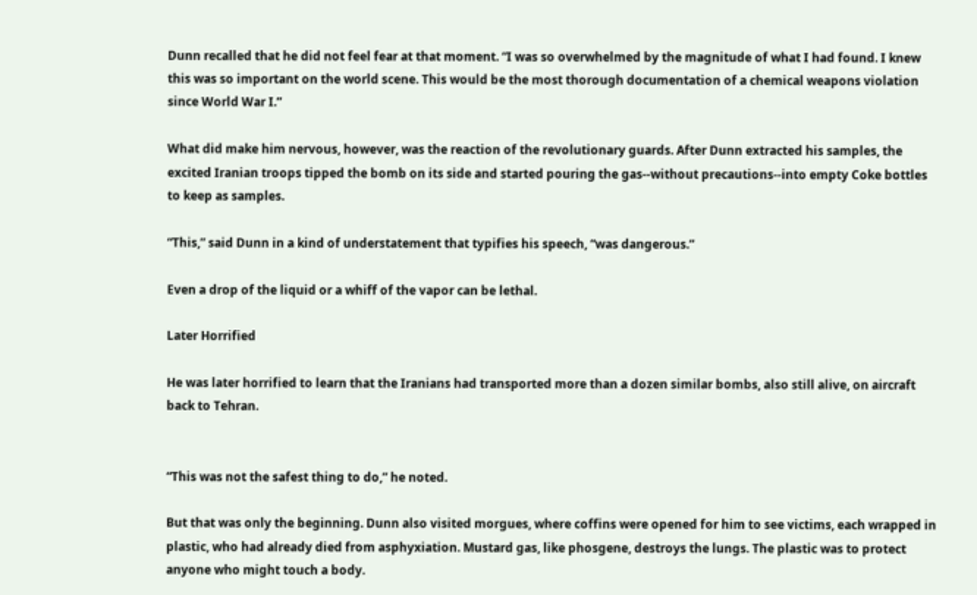Dunn recalled that he did not feel fear at that moment. “I was so overwhelmed by the magnitude of what I had found. I knew this was so important on the world scene. This would be the most thorough documentation of a chemical weapons violation since World War I.”

What did make him nervous, however, was the reaction of the revolutionary guards. After Dunn extracted his samples, the excited Iranian troops tipped the bomb on its side and started pouring the gas--without precautions--into empty Coke bottles to keep as samples.

“This,” said Dunn in a kind of understatement that typifies his speech, “was dangerous.”

Even a drop of the liquid or a whiff of the vapor can be lethal.

Later Horrified

He was later horrified to learn that the Iranians had transported more than a dozen similar bombs, also still alive, on aircraft back to Tehran.


“This was not the safest thing to do,” he noted.

But that was only the beginning. Dunn also visited morgues, where coffins were opened for him to see victims, each wrapped in plastic, who had already died from asphyxiation. Mustard gas, like phosgene, destroys the lungs. The plastic was to protect anyone who might touch a body.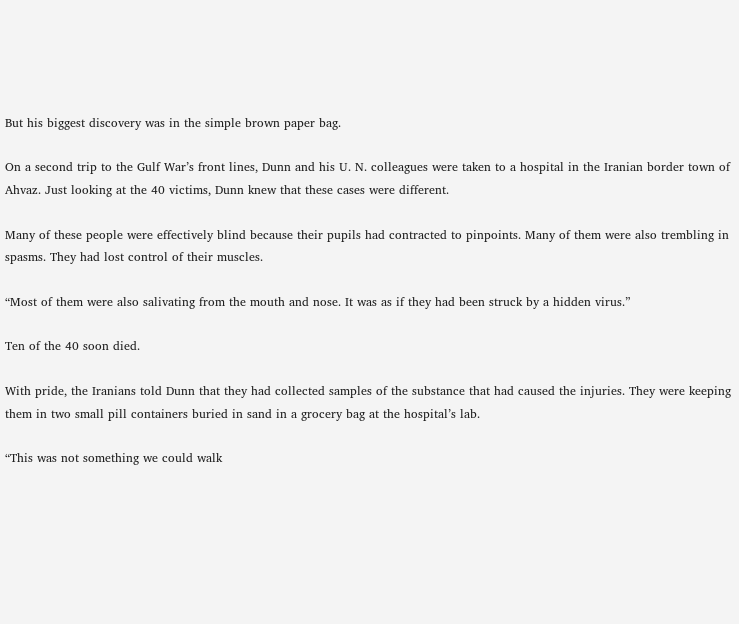But his biggest discovery was in the simple brown paper bag.

On a second trip to the Gulf War’s front lines, Dunn and his U. N. colleagues were taken to a hospital in the Iranian border town of Ahvaz. Just looking at the 40 victims, Dunn knew that these cases were different.

Many of these people were effectively blind because their pupils had contracted to pinpoints. Many of them were also trembling in spasms. They had lost control of their muscles.

“Most of them were also salivating from the mouth and nose. It was as if they had been struck by a hidden virus.”

Ten of the 40 soon died.

With pride, the Iranians told Dunn that they had collected samples of the substance that had caused the injuries. They were keeping them in two small pill containers buried in sand in a grocery bag at the hospital’s lab.

“This was not something we could walk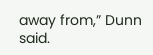away from,” Dunn said.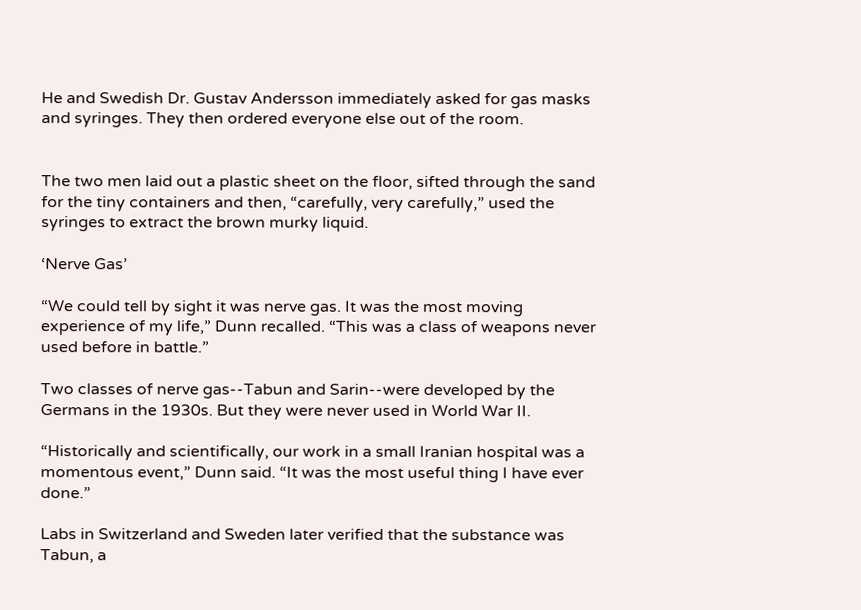He and Swedish Dr. Gustav Andersson immediately asked for gas masks and syringes. They then ordered everyone else out of the room.


The two men laid out a plastic sheet on the floor, sifted through the sand for the tiny containers and then, “carefully, very carefully,” used the syringes to extract the brown murky liquid.

‘Nerve Gas’

“We could tell by sight it was nerve gas. It was the most moving experience of my life,” Dunn recalled. “This was a class of weapons never used before in battle.”

Two classes of nerve gas--Tabun and Sarin--were developed by the Germans in the 1930s. But they were never used in World War II.

“Historically and scientifically, our work in a small Iranian hospital was a momentous event,” Dunn said. “It was the most useful thing I have ever done.”

Labs in Switzerland and Sweden later verified that the substance was Tabun, a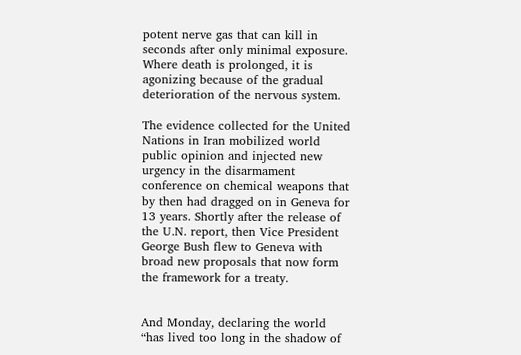potent nerve gas that can kill in seconds after only minimal exposure. Where death is prolonged, it is agonizing because of the gradual deterioration of the nervous system.

The evidence collected for the United Nations in Iran mobilized world public opinion and injected new urgency in the disarmament conference on chemical weapons that by then had dragged on in Geneva for 13 years. Shortly after the release of the U.N. report, then Vice President George Bush flew to Geneva with broad new proposals that now form the framework for a treaty.


And Monday, declaring the world “has lived too long in the shadow of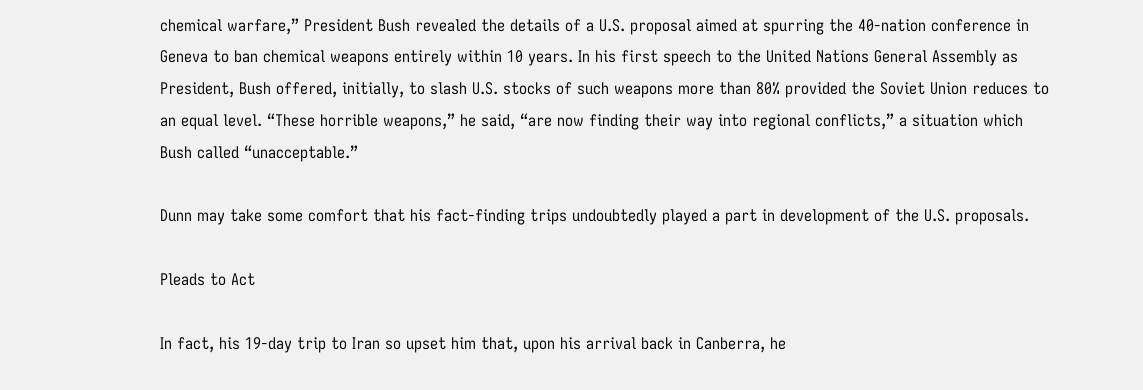chemical warfare,” President Bush revealed the details of a U.S. proposal aimed at spurring the 40-nation conference in Geneva to ban chemical weapons entirely within 10 years. In his first speech to the United Nations General Assembly as President, Bush offered, initially, to slash U.S. stocks of such weapons more than 80% provided the Soviet Union reduces to an equal level. “These horrible weapons,” he said, “are now finding their way into regional conflicts,” a situation which Bush called “unacceptable.”

Dunn may take some comfort that his fact-finding trips undoubtedly played a part in development of the U.S. proposals.

Pleads to Act

In fact, his 19-day trip to Iran so upset him that, upon his arrival back in Canberra, he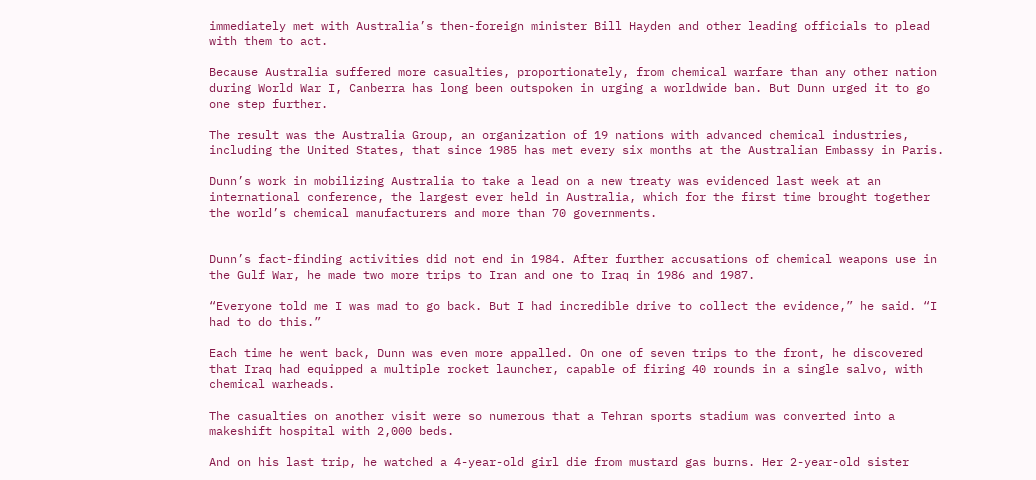immediately met with Australia’s then-foreign minister Bill Hayden and other leading officials to plead with them to act.

Because Australia suffered more casualties, proportionately, from chemical warfare than any other nation during World War I, Canberra has long been outspoken in urging a worldwide ban. But Dunn urged it to go one step further.

The result was the Australia Group, an organization of 19 nations with advanced chemical industries, including the United States, that since 1985 has met every six months at the Australian Embassy in Paris.

Dunn’s work in mobilizing Australia to take a lead on a new treaty was evidenced last week at an international conference, the largest ever held in Australia, which for the first time brought together the world’s chemical manufacturers and more than 70 governments.


Dunn’s fact-finding activities did not end in 1984. After further accusations of chemical weapons use in the Gulf War, he made two more trips to Iran and one to Iraq in 1986 and 1987.

“Everyone told me I was mad to go back. But I had incredible drive to collect the evidence,” he said. “I had to do this.”

Each time he went back, Dunn was even more appalled. On one of seven trips to the front, he discovered that Iraq had equipped a multiple rocket launcher, capable of firing 40 rounds in a single salvo, with chemical warheads.

The casualties on another visit were so numerous that a Tehran sports stadium was converted into a makeshift hospital with 2,000 beds.

And on his last trip, he watched a 4-year-old girl die from mustard gas burns. Her 2-year-old sister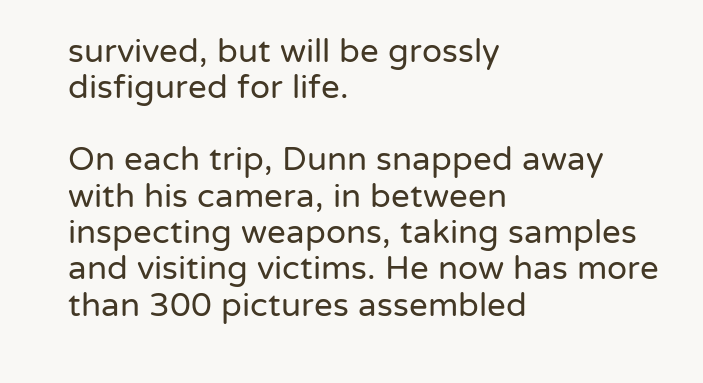survived, but will be grossly disfigured for life.

On each trip, Dunn snapped away with his camera, in between inspecting weapons, taking samples and visiting victims. He now has more than 300 pictures assembled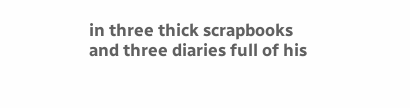in three thick scrapbooks and three diaries full of his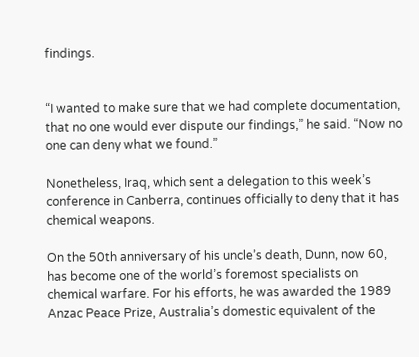findings.


“I wanted to make sure that we had complete documentation, that no one would ever dispute our findings,” he said. “Now no one can deny what we found.”

Nonetheless, Iraq, which sent a delegation to this week’s conference in Canberra, continues officially to deny that it has chemical weapons.

On the 50th anniversary of his uncle’s death, Dunn, now 60, has become one of the world’s foremost specialists on chemical warfare. For his efforts, he was awarded the 1989 Anzac Peace Prize, Australia’s domestic equivalent of the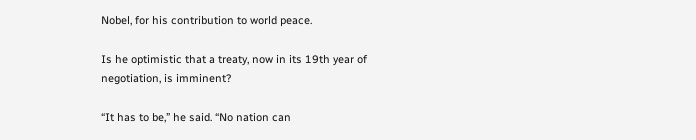Nobel, for his contribution to world peace.

Is he optimistic that a treaty, now in its 19th year of negotiation, is imminent?

“It has to be,” he said. “No nation can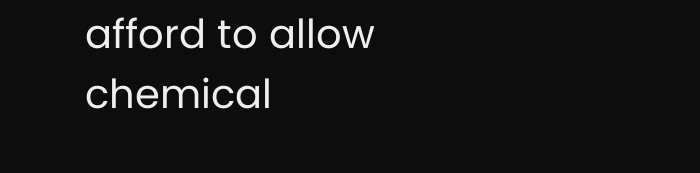afford to allow chemical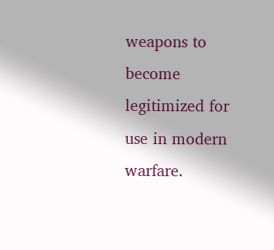weapons to become legitimized for use in modern warfare.